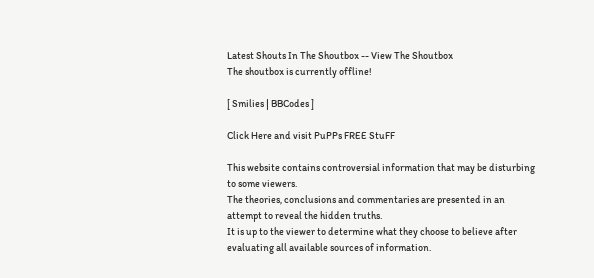Latest Shouts In The Shoutbox -- View The Shoutbox
The shoutbox is currently offline!

[ Smilies | BBCodes ]

Click Here and visit PuPPs FREE StuFF

This website contains controversial information that may be disturbing to some viewers.
The theories, conclusions and commentaries are presented in an attempt to reveal the hidden truths.
It is up to the viewer to determine what they choose to believe after evaluating all available sources of information.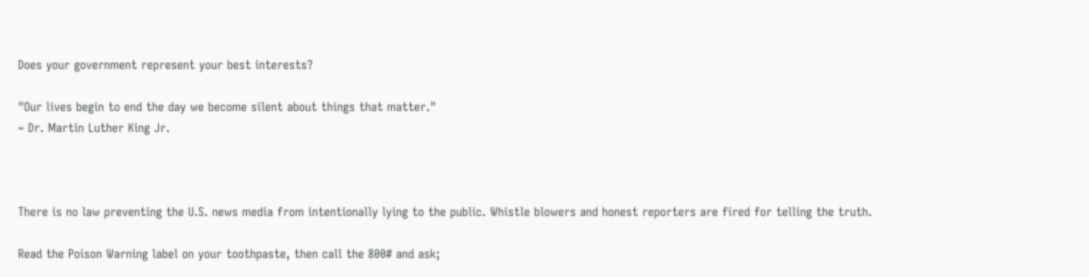Does your government represent your best interests?

"Our lives begin to end the day we become silent about things that matter."
~ Dr. Martin Luther King Jr.



There is no law preventing the U.S. news media from intentionally lying to the public. Whistle blowers and honest reporters are fired for telling the truth.

Read the Poison Warning label on your toothpaste, then call the 800# and ask;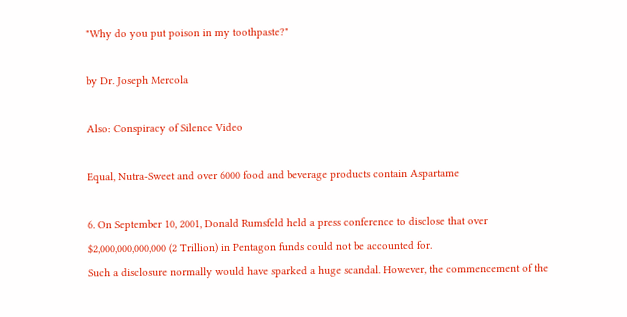"Why do you put poison in my toothpaste?"

by Dr. Joseph Mercola

Also: Conspiracy of Silence Video

Equal, Nutra-Sweet and over 6000 food and beverage products contain Aspartame

6. On September 10, 2001, Donald Rumsfeld held a press conference to disclose that over $2,000,000,000,000 (2 Trillion) in Pentagon funds could not be accounted for.
Such a disclosure normally would have sparked a huge scandal. However, the commencement of the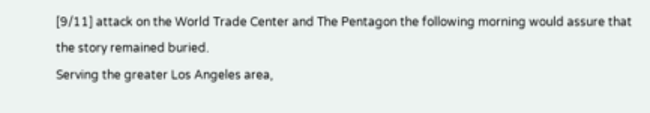[9/11] attack on the World Trade Center and The Pentagon the following morning would assure that the story remained buried.
Serving the greater Los Angeles area,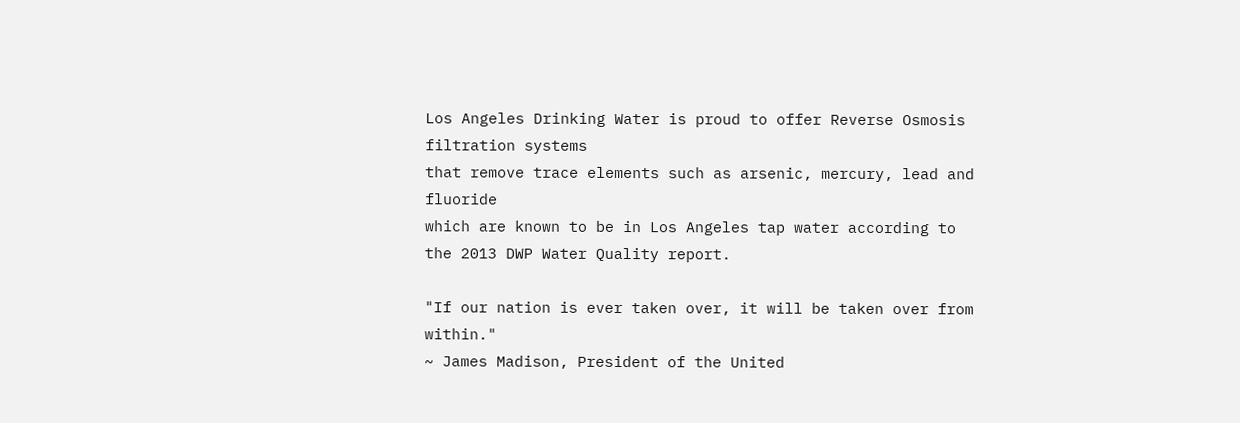Los Angeles Drinking Water is proud to offer Reverse Osmosis filtration systems
that remove trace elements such as arsenic, mercury, lead and fluoride
which are known to be in Los Angeles tap water according to
the 2013 DWP Water Quality report.

"If our nation is ever taken over, it will be taken over from within."
~ James Madison, President of the United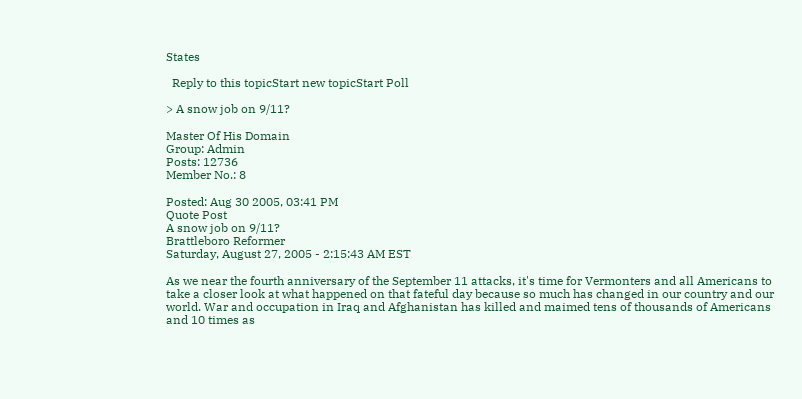States

  Reply to this topicStart new topicStart Poll

> A snow job on 9/11?

Master Of His Domain
Group: Admin
Posts: 12736
Member No.: 8

Posted: Aug 30 2005, 03:41 PM
Quote Post
A snow job on 9/11?
Brattleboro Reformer
Saturday, August 27, 2005 - 2:15:43 AM EST

As we near the fourth anniversary of the September 11 attacks, it's time for Vermonters and all Americans to take a closer look at what happened on that fateful day because so much has changed in our country and our world. War and occupation in Iraq and Afghanistan has killed and maimed tens of thousands of Americans and 10 times as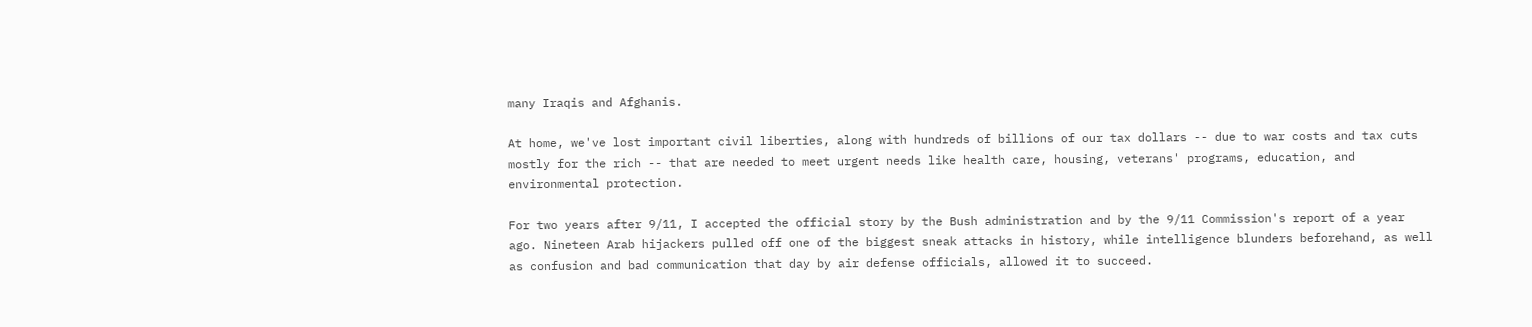many Iraqis and Afghanis.

At home, we've lost important civil liberties, along with hundreds of billions of our tax dollars -- due to war costs and tax cuts mostly for the rich -- that are needed to meet urgent needs like health care, housing, veterans' programs, education, and environmental protection.

For two years after 9/11, I accepted the official story by the Bush administration and by the 9/11 Commission's report of a year ago. Nineteen Arab hijackers pulled off one of the biggest sneak attacks in history, while intelligence blunders beforehand, as well as confusion and bad communication that day by air defense officials, allowed it to succeed.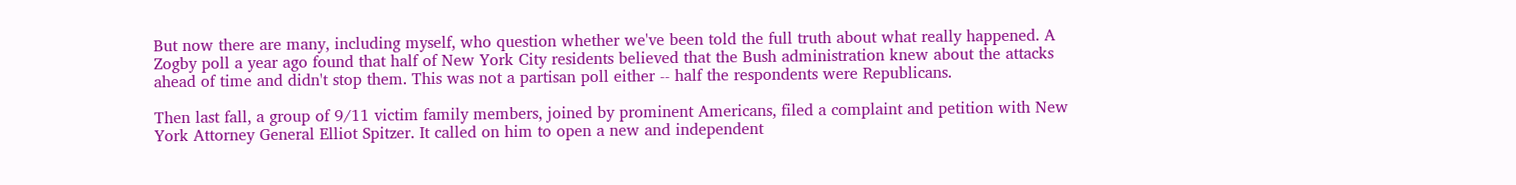But now there are many, including myself, who question whether we've been told the full truth about what really happened. A Zogby poll a year ago found that half of New York City residents believed that the Bush administration knew about the attacks ahead of time and didn't stop them. This was not a partisan poll either -- half the respondents were Republicans.

Then last fall, a group of 9/11 victim family members, joined by prominent Americans, filed a complaint and petition with New York Attorney General Elliot Spitzer. It called on him to open a new and independent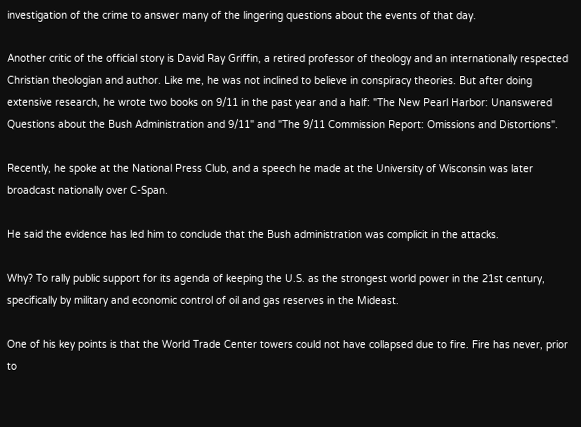investigation of the crime to answer many of the lingering questions about the events of that day.

Another critic of the official story is David Ray Griffin, a retired professor of theology and an internationally respected Christian theologian and author. Like me, he was not inclined to believe in conspiracy theories. But after doing extensive research, he wrote two books on 9/11 in the past year and a half: "The New Pearl Harbor: Unanswered Questions about the Bush Administration and 9/11" and "The 9/11 Commission Report: Omissions and Distortions".

Recently, he spoke at the National Press Club, and a speech he made at the University of Wisconsin was later broadcast nationally over C-Span.

He said the evidence has led him to conclude that the Bush administration was complicit in the attacks.

Why? To rally public support for its agenda of keeping the U.S. as the strongest world power in the 21st century, specifically by military and economic control of oil and gas reserves in the Mideast.

One of his key points is that the World Trade Center towers could not have collapsed due to fire. Fire has never, prior to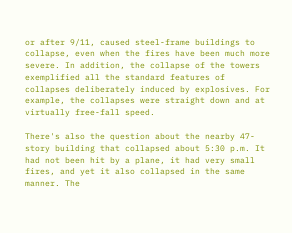or after 9/11, caused steel-frame buildings to collapse, even when the fires have been much more severe. In addition, the collapse of the towers exemplified all the standard features of collapses deliberately induced by explosives. For example, the collapses were straight down and at virtually free-fall speed.

There's also the question about the nearby 47-story building that collapsed about 5:30 p.m. It had not been hit by a plane, it had very small fires, and yet it also collapsed in the same manner. The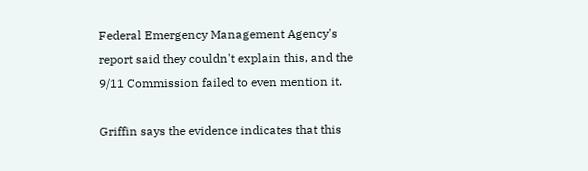Federal Emergency Management Agency's report said they couldn't explain this, and the 9/11 Commission failed to even mention it.

Griffin says the evidence indicates that this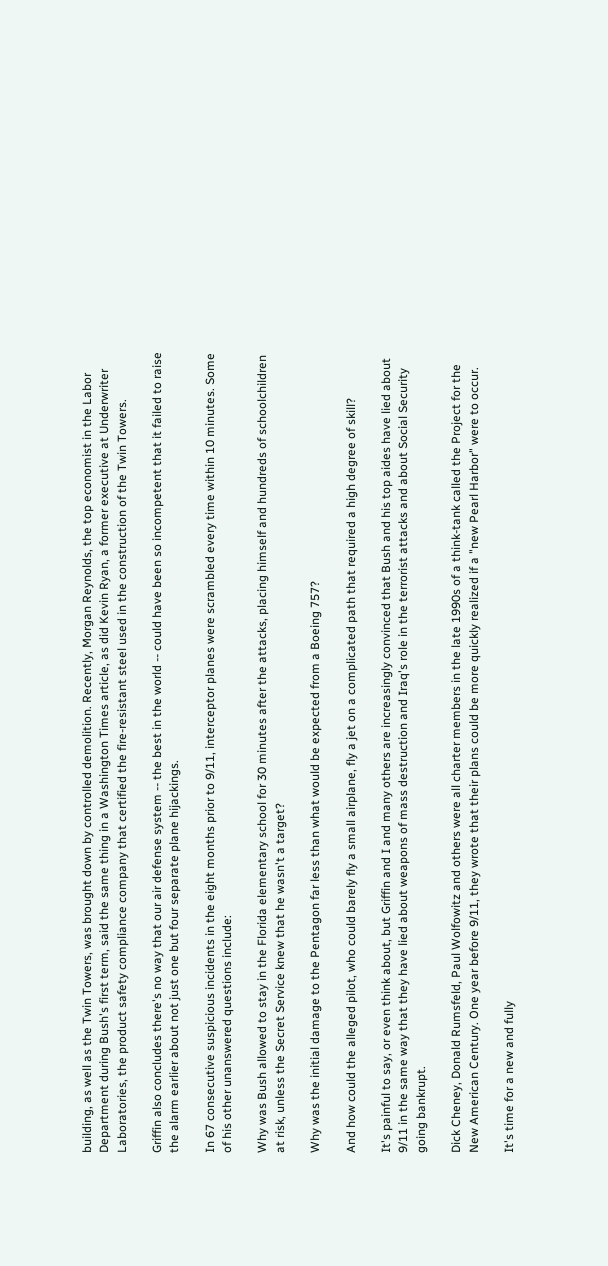building, as well as the Twin Towers, was brought down by controlled demolition. Recently, Morgan Reynolds, the top economist in the Labor Department during Bush's first term, said the same thing in a Washington Times article, as did Kevin Ryan, a former executive at Underwriter Laboratories, the product safety compliance company that certified the fire-resistant steel used in the construction of the Twin Towers.

Griffin also concludes there's no way that our air defense system -- the best in the world -- could have been so incompetent that it failed to raise the alarm earlier about not just one but four separate plane hijackings.

In 67 consecutive suspicious incidents in the eight months prior to 9/11, interceptor planes were scrambled every time within 10 minutes. Some of his other unanswered questions include:

Why was Bush allowed to stay in the Florida elementary school for 30 minutes after the attacks, placing himself and hundreds of schoolchildren at risk, unless the Secret Service knew that he wasn't a target?

Why was the initial damage to the Pentagon far less than what would be expected from a Boeing 757?

And how could the alleged pilot, who could barely fly a small airplane, fly a jet on a complicated path that required a high degree of skill?

It's painful to say, or even think about, but Griffin and I and many others are increasingly convinced that Bush and his top aides have lied about 9/11 in the same way that they have lied about weapons of mass destruction and Iraq's role in the terrorist attacks and about Social Security going bankrupt.

Dick Cheney, Donald Rumsfeld, Paul Wolfowitz and others were all charter members in the late 1990s of a think-tank called the Project for the New American Century. One year before 9/11, they wrote that their plans could be more quickly realized if a "new Pearl Harbor" were to occur.

It's time for a new and fully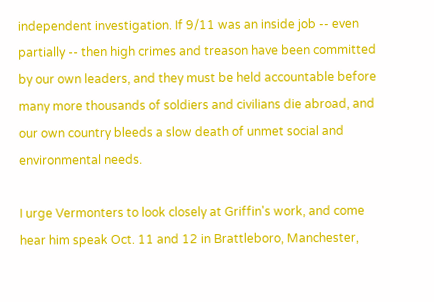independent investigation. If 9/11 was an inside job -- even partially -- then high crimes and treason have been committed by our own leaders, and they must be held accountable before many more thousands of soldiers and civilians die abroad, and our own country bleeds a slow death of unmet social and environmental needs.

I urge Vermonters to look closely at Griffin's work, and come hear him speak Oct. 11 and 12 in Brattleboro, Manchester,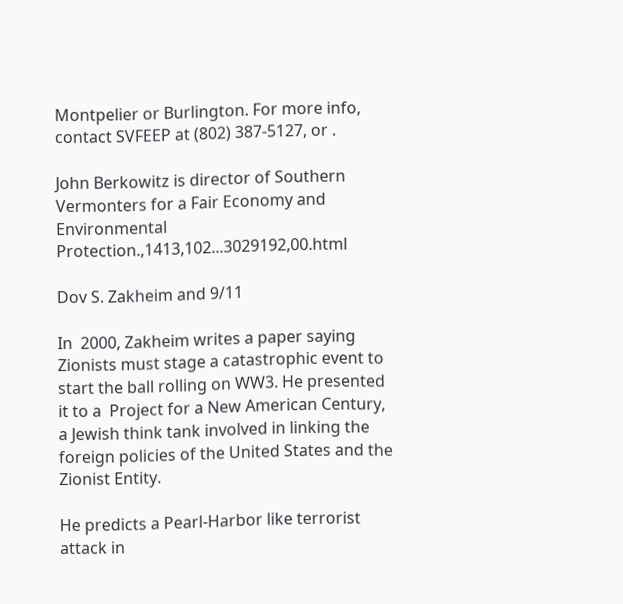Montpelier or Burlington. For more info, contact SVFEEP at (802) 387-5127, or .

John Berkowitz is director of Southern Vermonters for a Fair Economy and Environmental Protection.,1413,102...3029192,00.html

Dov S. Zakheim and 9/11

In  2000, Zakheim writes a paper saying Zionists must stage a catastrophic event to start the ball rolling on WW3. He presented it to a  Project for a New American Century, a Jewish think tank involved in linking the foreign policies of the United States and the Zionist Entity.

He predicts a Pearl-Harbor like terrorist attack in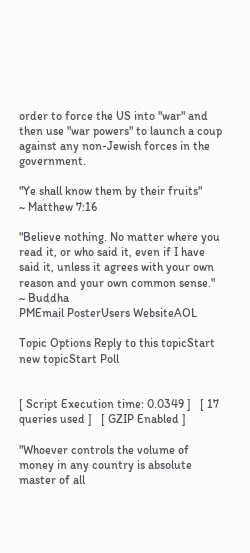order to force the US into "war" and then use "war powers" to launch a coup against any non-Jewish forces in the government.

"Ye shall know them by their fruits"
~ Matthew 7:16

"Believe nothing. No matter where you read it, or who said it, even if I have said it, unless it agrees with your own reason and your own common sense."
~ Buddha
PMEmail PosterUsers WebsiteAOL

Topic Options Reply to this topicStart new topicStart Poll


[ Script Execution time: 0.0349 ]   [ 17 queries used ]   [ GZIP Enabled ]

"Whoever controls the volume of money in any country is absolute master of all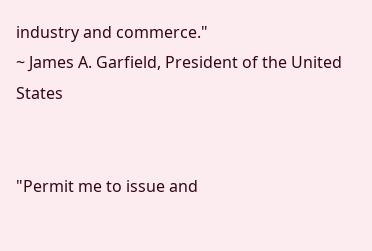industry and commerce."
~ James A. Garfield, President of the United States


"Permit me to issue and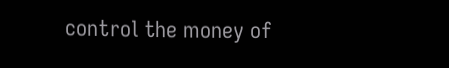control the money of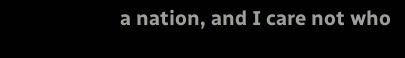a nation, and I care not who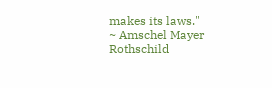makes its laws."
~ Amschel Mayer Rothschild